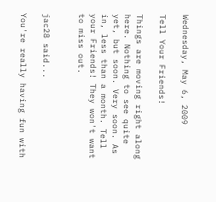Wednesday, May 6, 2009

Tell Your Friends!

Things are moving right along here. Nothing to see quite yet, but soon. Very soon. As in, less than a month. Tell your Friends! They won't want to miss out.


jac28 said...

You're really having fun with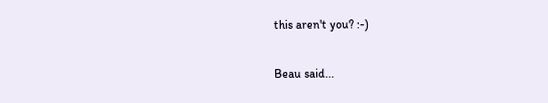this aren't you? :-)


Beau said...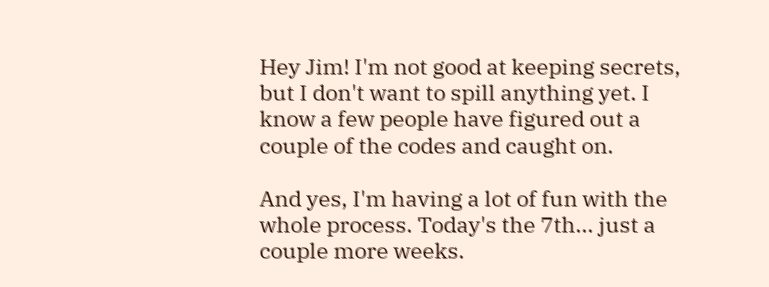Hey Jim! I'm not good at keeping secrets, but I don't want to spill anything yet. I know a few people have figured out a couple of the codes and caught on.

And yes, I'm having a lot of fun with the whole process. Today's the 7th... just a couple more weeks.